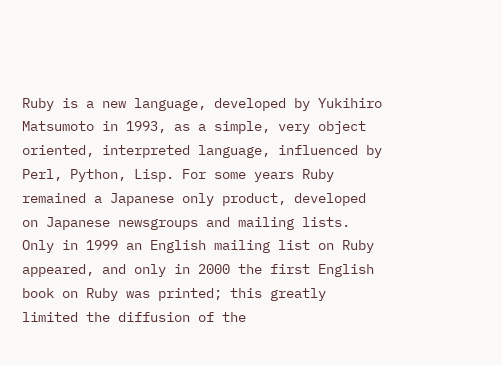Ruby is a new language, developed by Yukihiro Matsumoto in 1993, as a simple, very object oriented, interpreted language, influenced by Perl, Python, Lisp. For some years Ruby remained a Japanese only product, developed on Japanese newsgroups and mailing lists. Only in 1999 an English mailing list on Ruby appeared, and only in 2000 the first English book on Ruby was printed; this greatly limited the diffusion of the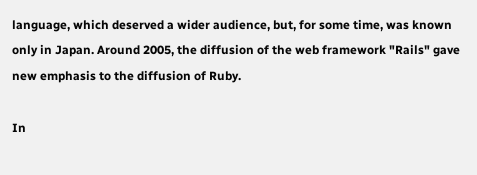language, which deserved a wider audience, but, for some time, was known only in Japan. Around 2005, the diffusion of the web framework "Rails" gave new emphasis to the diffusion of Ruby.

In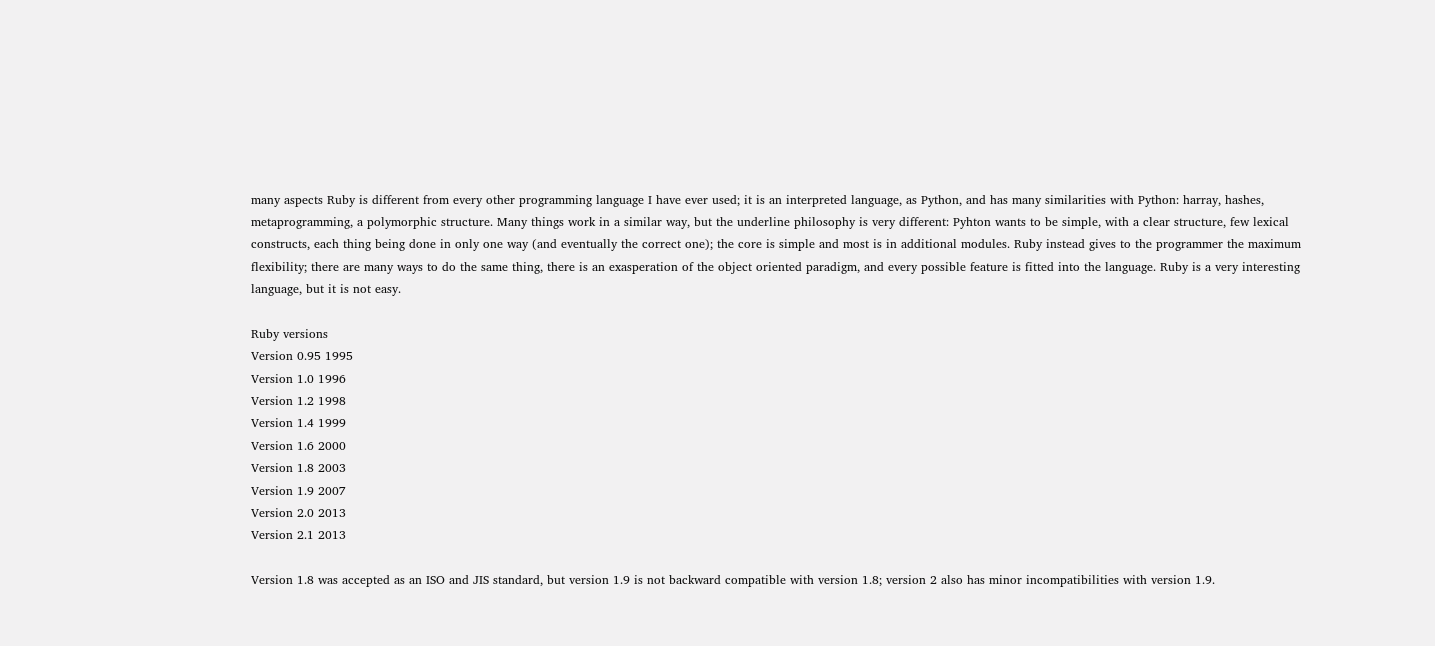many aspects Ruby is different from every other programming language I have ever used; it is an interpreted language, as Python, and has many similarities with Python: harray, hashes, metaprogramming, a polymorphic structure. Many things work in a similar way, but the underline philosophy is very different: Pyhton wants to be simple, with a clear structure, few lexical constructs, each thing being done in only one way (and eventually the correct one); the core is simple and most is in additional modules. Ruby instead gives to the programmer the maximum flexibility; there are many ways to do the same thing, there is an exasperation of the object oriented paradigm, and every possible feature is fitted into the language. Ruby is a very interesting language, but it is not easy.

Ruby versions
Version 0.95 1995
Version 1.0 1996
Version 1.2 1998
Version 1.4 1999
Version 1.6 2000
Version 1.8 2003
Version 1.9 2007
Version 2.0 2013
Version 2.1 2013

Version 1.8 was accepted as an ISO and JIS standard, but version 1.9 is not backward compatible with version 1.8; version 2 also has minor incompatibilities with version 1.9.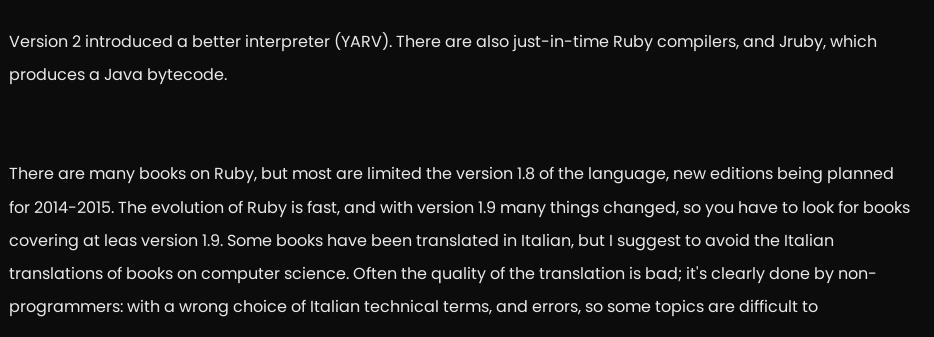Version 2 introduced a better interpreter (YARV). There are also just-in-time Ruby compilers, and Jruby, which produces a Java bytecode.


There are many books on Ruby, but most are limited the version 1.8 of the language, new editions being planned for 2014-2015. The evolution of Ruby is fast, and with version 1.9 many things changed, so you have to look for books covering at leas version 1.9. Some books have been translated in Italian, but I suggest to avoid the Italian translations of books on computer science. Often the quality of the translation is bad; it's clearly done by non-programmers: with a wrong choice of Italian technical terms, and errors, so some topics are difficult to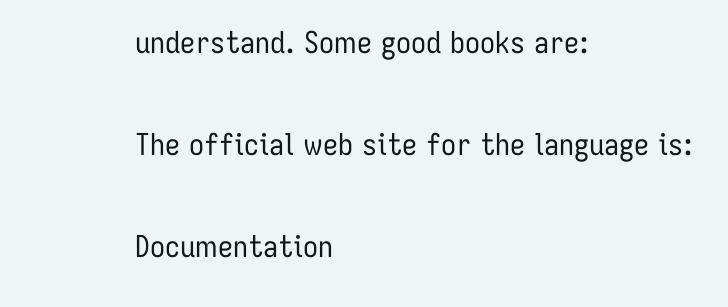understand. Some good books are:

The official web site for the language is:

Documentation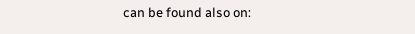can be found also on: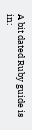A bit dated Ruby guide is in: